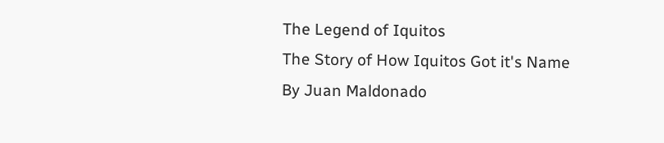The Legend of Iquitos
The Story of How Iquitos Got it's Name
By Juan Maldonado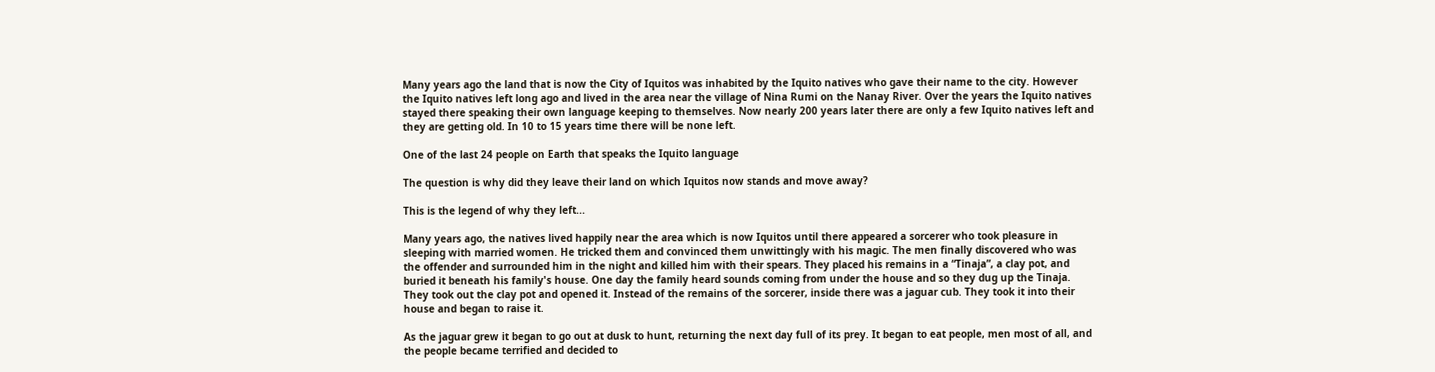Many years ago the land that is now the City of Iquitos was inhabited by the Iquito natives who gave their name to the city. However the Iquito natives left long ago and lived in the area near the village of Nina Rumi on the Nanay River. Over the years the Iquito natives stayed there speaking their own language keeping to themselves. Now nearly 200 years later there are only a few Iquito natives left and they are getting old. In 10 to 15 years time there will be none left.

One of the last 24 people on Earth that speaks the Iquito language

The question is why did they leave their land on which Iquitos now stands and move away?

This is the legend of why they left...

Many years ago, the natives lived happily near the area which is now Iquitos until there appeared a sorcerer who took pleasure in sleeping with married women. He tricked them and convinced them unwittingly with his magic. The men finally discovered who was the offender and surrounded him in the night and killed him with their spears. They placed his remains in a “Tinaja”, a clay pot, and buried it beneath his family's house. One day the family heard sounds coming from under the house and so they dug up the Tinaja. They took out the clay pot and opened it. Instead of the remains of the sorcerer, inside there was a jaguar cub. They took it into their house and began to raise it.

As the jaguar grew it began to go out at dusk to hunt, returning the next day full of its prey. It began to eat people, men most of all, and the people became terrified and decided to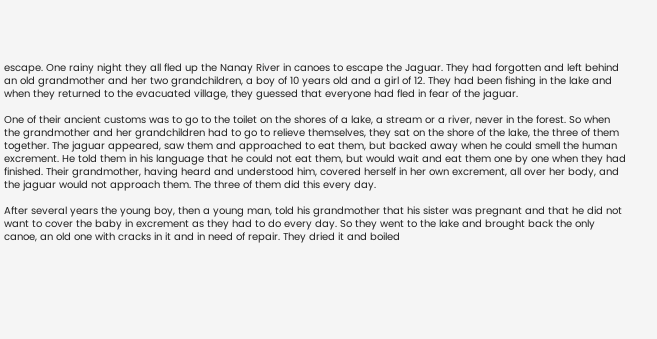escape. One rainy night they all fled up the Nanay River in canoes to escape the Jaguar. They had forgotten and left behind an old grandmother and her two grandchildren, a boy of 10 years old and a girl of 12. They had been fishing in the lake and when they returned to the evacuated village, they guessed that everyone had fled in fear of the jaguar.

One of their ancient customs was to go to the toilet on the shores of a lake, a stream or a river, never in the forest. So when the grandmother and her grandchildren had to go to relieve themselves, they sat on the shore of the lake, the three of them together. The jaguar appeared, saw them and approached to eat them, but backed away when he could smell the human excrement. He told them in his language that he could not eat them, but would wait and eat them one by one when they had finished. Their grandmother, having heard and understood him, covered herself in her own excrement, all over her body, and the jaguar would not approach them. The three of them did this every day.

After several years the young boy, then a young man, told his grandmother that his sister was pregnant and that he did not want to cover the baby in excrement as they had to do every day. So they went to the lake and brought back the only canoe, an old one with cracks in it and in need of repair. They dried it and boiled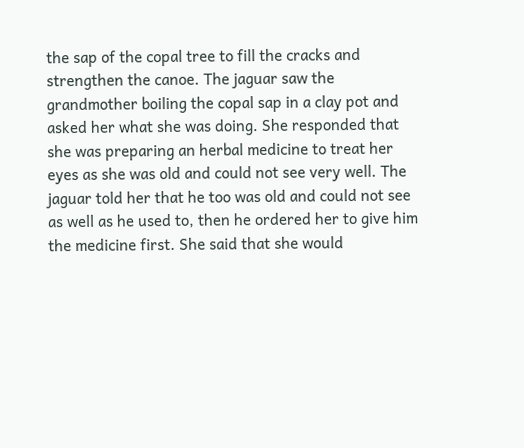the sap of the copal tree to fill the cracks and strengthen the canoe. The jaguar saw the grandmother boiling the copal sap in a clay pot and asked her what she was doing. She responded that she was preparing an herbal medicine to treat her eyes as she was old and could not see very well. The jaguar told her that he too was old and could not see as well as he used to, then he ordered her to give him the medicine first. She said that she would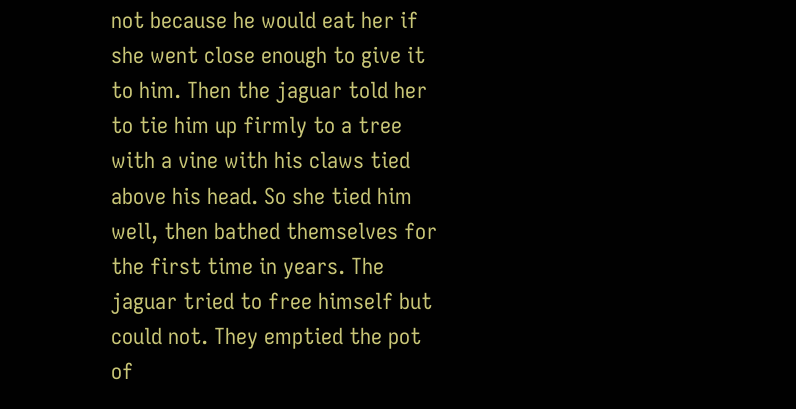not because he would eat her if she went close enough to give it to him. Then the jaguar told her to tie him up firmly to a tree with a vine with his claws tied above his head. So she tied him well, then bathed themselves for the first time in years. The jaguar tried to free himself but could not. They emptied the pot of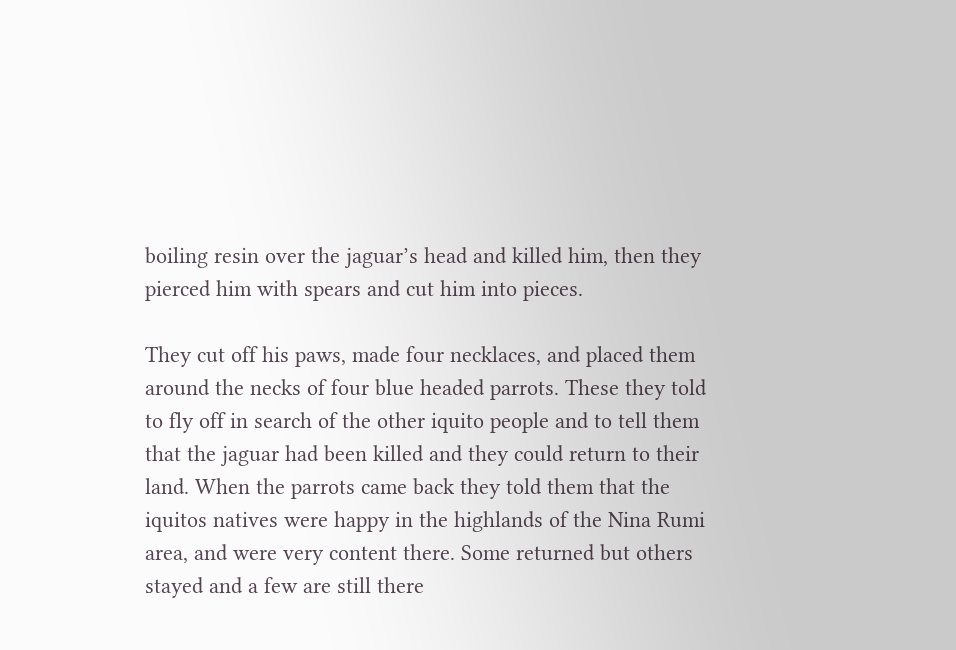boiling resin over the jaguar’s head and killed him, then they pierced him with spears and cut him into pieces.

They cut off his paws, made four necklaces, and placed them around the necks of four blue headed parrots. These they told to fly off in search of the other iquito people and to tell them that the jaguar had been killed and they could return to their land. When the parrots came back they told them that the iquitos natives were happy in the highlands of the Nina Rumi area, and were very content there. Some returned but others stayed and a few are still there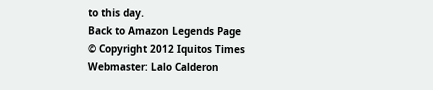to this day.
Back to Amazon Legends Page
© Copyright 2012 Iquitos Times
Webmaster: Lalo Calderon